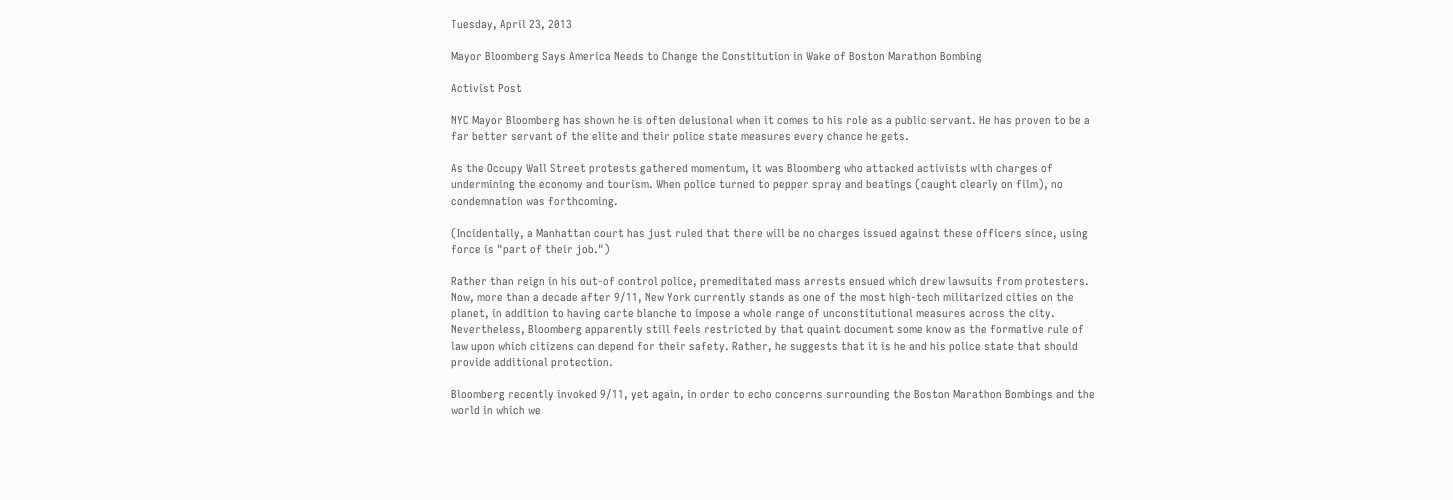Tuesday, April 23, 2013

Mayor Bloomberg Says America Needs to Change the Constitution in Wake of Boston Marathon Bombing

Activist Post

NYC Mayor Bloomberg has shown he is often delusional when it comes to his role as a public servant. He has proven to be a far better servant of the elite and their police state measures every chance he gets.

As the Occupy Wall Street protests gathered momentum, it was Bloomberg who attacked activists with charges of undermining the economy and tourism. When police turned to pepper spray and beatings (caught clearly on film), no condemnation was forthcoming.

(Incidentally, a Manhattan court has just ruled that there will be no charges issued against these officers since, using force is "part of their job.")

Rather than reign in his out-of control police, premeditated mass arrests ensued which drew lawsuits from protesters. Now, more than a decade after 9/11, New York currently stands as one of the most high-tech militarized cities on the planet, in addition to having carte blanche to impose a whole range of unconstitutional measures across the city. Nevertheless, Bloomberg apparently still feels restricted by that quaint document some know as the formative rule of law upon which citizens can depend for their safety. Rather, he suggests that it is he and his police state that should provide additional protection.

Bloomberg recently invoked 9/11, yet again, in order to echo concerns surrounding the Boston Marathon Bombings and the world in which we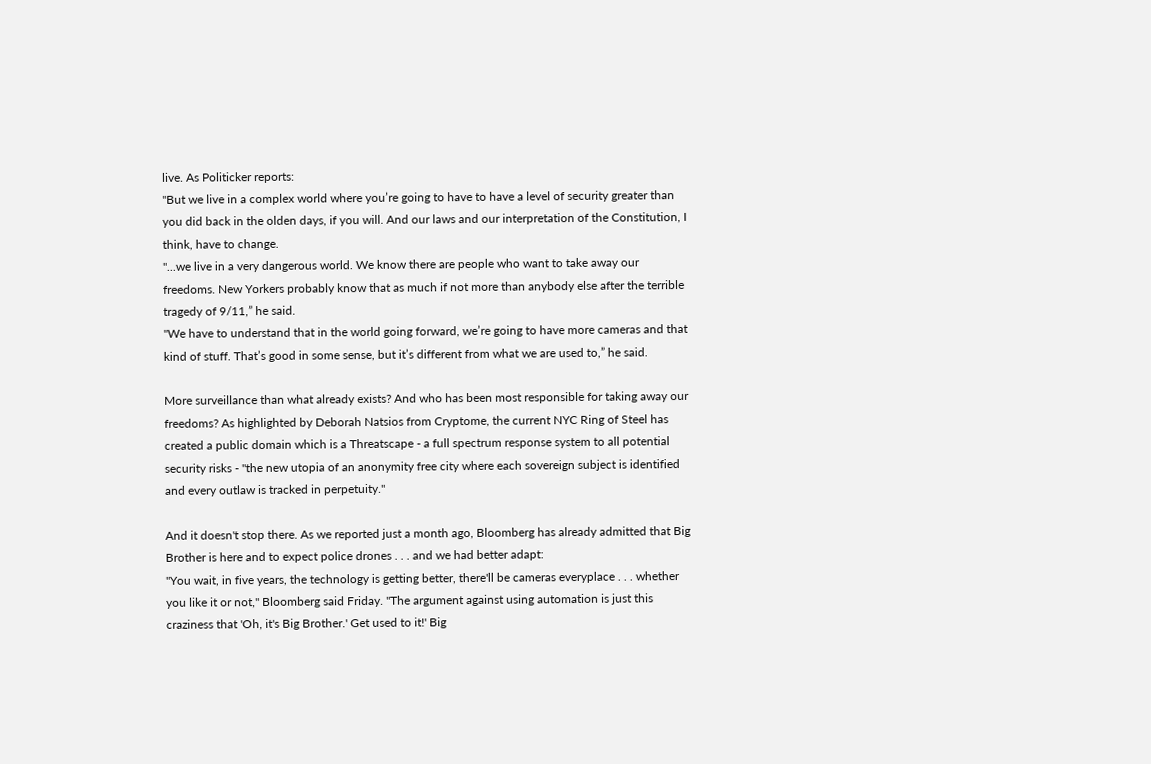live. As Politicker reports:
"But we live in a complex world where you’re going to have to have a level of security greater than you did back in the olden days, if you will. And our laws and our interpretation of the Constitution, I think, have to change.
"...we live in a very dangerous world. We know there are people who want to take away our freedoms. New Yorkers probably know that as much if not more than anybody else after the terrible tragedy of 9/11,” he said.
"We have to understand that in the world going forward, we’re going to have more cameras and that kind of stuff. That’s good in some sense, but it’s different from what we are used to,” he said.

More surveillance than what already exists? And who has been most responsible for taking away our freedoms? As highlighted by Deborah Natsios from Cryptome, the current NYC Ring of Steel has created a public domain which is a Threatscape - a full spectrum response system to all potential security risks - "the new utopia of an anonymity free city where each sovereign subject is identified and every outlaw is tracked in perpetuity."

And it doesn't stop there. As we reported just a month ago, Bloomberg has already admitted that Big Brother is here and to expect police drones . . . and we had better adapt:
"You wait, in five years, the technology is getting better, there'll be cameras everyplace . . . whether you like it or not," Bloomberg said Friday. "The argument against using automation is just this craziness that 'Oh, it's Big Brother.' Get used to it!' Big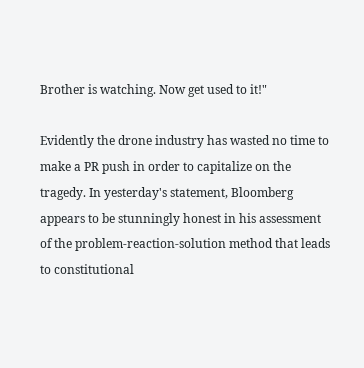Brother is watching. Now get used to it!"

Evidently the drone industry has wasted no time to make a PR push in order to capitalize on the tragedy. In yesterday's statement, Bloomberg appears to be stunningly honest in his assessment of the problem-reaction-solution method that leads to constitutional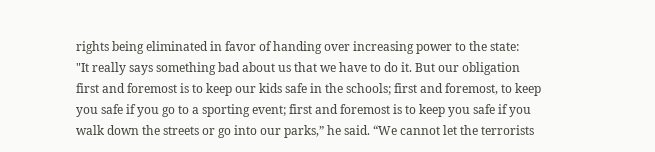rights being eliminated in favor of handing over increasing power to the state:
"It really says something bad about us that we have to do it. But our obligation first and foremost is to keep our kids safe in the schools; first and foremost, to keep you safe if you go to a sporting event; first and foremost is to keep you safe if you walk down the streets or go into our parks,” he said. “We cannot let the terrorists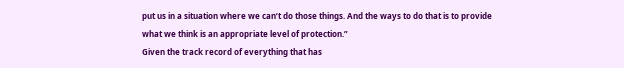put us in a situation where we can’t do those things. And the ways to do that is to provide what we think is an appropriate level of protection.”
Given the track record of everything that has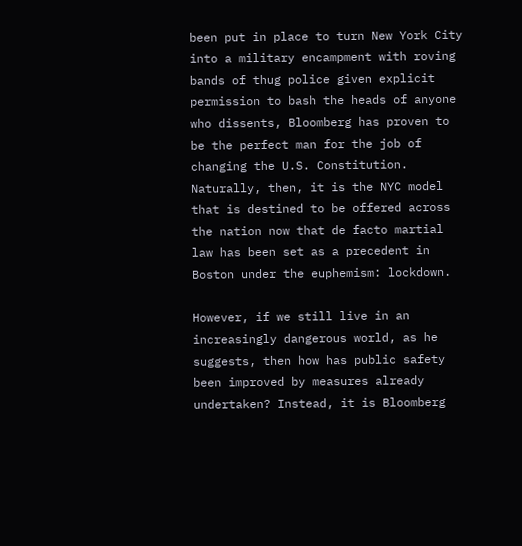been put in place to turn New York City into a military encampment with roving bands of thug police given explicit permission to bash the heads of anyone who dissents, Bloomberg has proven to be the perfect man for the job of changing the U.S. Constitution. Naturally, then, it is the NYC model that is destined to be offered across the nation now that de facto martial law has been set as a precedent in Boston under the euphemism: lockdown.

However, if we still live in an increasingly dangerous world, as he suggests, then how has public safety been improved by measures already undertaken? Instead, it is Bloomberg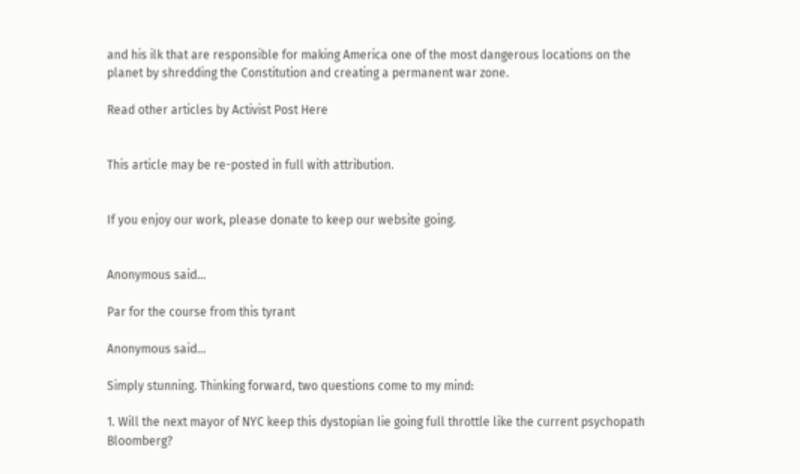and his ilk that are responsible for making America one of the most dangerous locations on the planet by shredding the Constitution and creating a permanent war zone.

Read other articles by Activist Post Here


This article may be re-posted in full with attribution.


If you enjoy our work, please donate to keep our website going.


Anonymous said...

Par for the course from this tyrant

Anonymous said...

Simply stunning. Thinking forward, two questions come to my mind:

1. Will the next mayor of NYC keep this dystopian lie going full throttle like the current psychopath Bloomberg?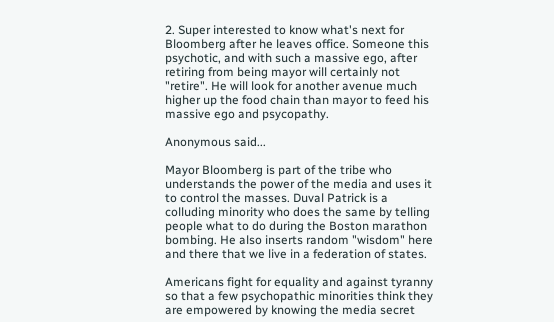2. Super interested to know what's next for Bloomberg after he leaves office. Someone this psychotic, and with such a massive ego, after retiring from being mayor will certainly not "retire". He will look for another avenue much higher up the food chain than mayor to feed his massive ego and psycopathy.

Anonymous said...

Mayor Bloomberg is part of the tribe who understands the power of the media and uses it to control the masses. Duval Patrick is a colluding minority who does the same by telling people what to do during the Boston marathon bombing. He also inserts random "wisdom" here and there that we live in a federation of states.

Americans fight for equality and against tyranny so that a few psychopathic minorities think they are empowered by knowing the media secret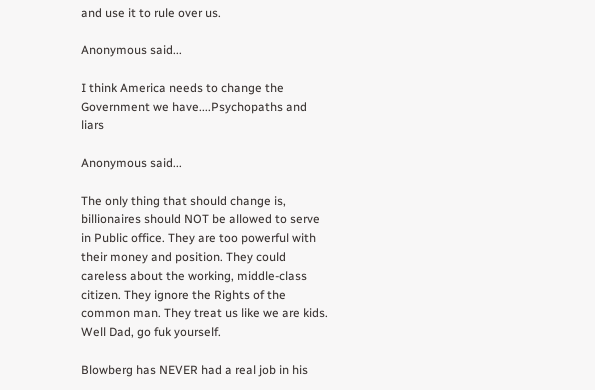and use it to rule over us.

Anonymous said...

I think America needs to change the Government we have....Psychopaths and liars

Anonymous said...

The only thing that should change is, billionaires should NOT be allowed to serve in Public office. They are too powerful with their money and position. They could careless about the working, middle-class citizen. They ignore the Rights of the common man. They treat us like we are kids. Well Dad, go fuk yourself.

Blowberg has NEVER had a real job in his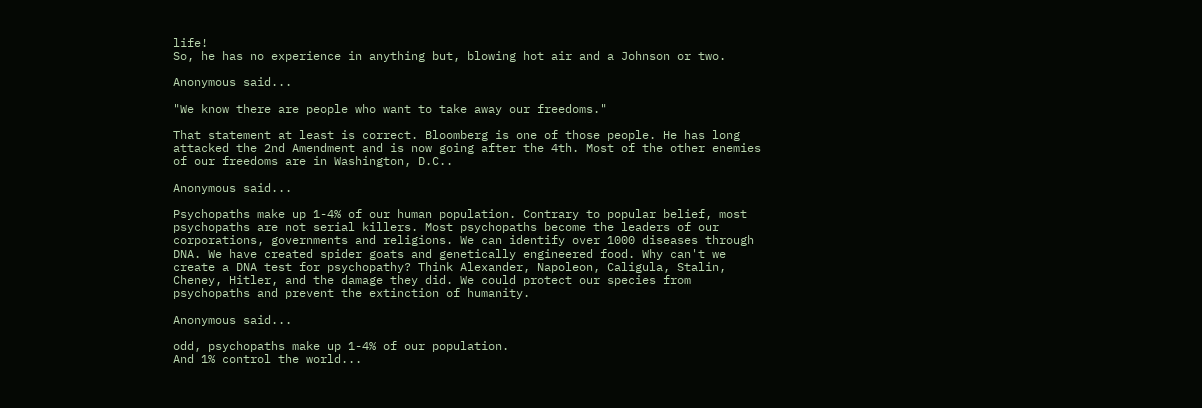life!
So, he has no experience in anything but, blowing hot air and a Johnson or two.

Anonymous said...

"We know there are people who want to take away our freedoms."

That statement at least is correct. Bloomberg is one of those people. He has long attacked the 2nd Amendment and is now going after the 4th. Most of the other enemies of our freedoms are in Washington, D.C..

Anonymous said...

Psychopaths make up 1-4% of our human population. Contrary to popular belief, most psychopaths are not serial killers. Most psychopaths become the leaders of our corporations, governments and religions. We can identify over 1000 diseases through DNA. We have created spider goats and genetically engineered food. Why can't we create a DNA test for psychopathy? Think Alexander, Napoleon, Caligula, Stalin, Cheney, Hitler, and the damage they did. We could protect our species from psychopaths and prevent the extinction of humanity.

Anonymous said...

odd, psychopaths make up 1-4% of our population.
And 1% control the world...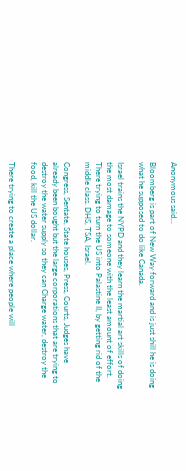Anonymous said...

Bloomberg is part of New Way forward and is just shill he is doing what he supposed to do like Canada.

Israel trains the NYPD and they learn the martial art skills of doing the most damage to someone with the least amount of effort. There trying to turn the US into Palastine II, by getting rid of the middle class. DHS, TSA, Israel.

Congress, Sentate, State houses, Press, Courts, Judges have already been bought but the large corporations that are trying to destroy the water supply so they can Charge water, destroy the food, kill the US dollar.

There trying to create a place where people will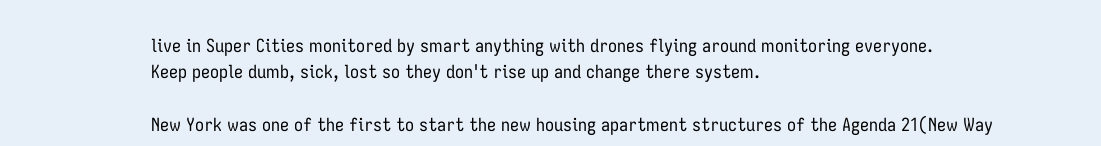live in Super Cities monitored by smart anything with drones flying around monitoring everyone.
Keep people dumb, sick, lost so they don't rise up and change there system.

New York was one of the first to start the new housing apartment structures of the Agenda 21(New Way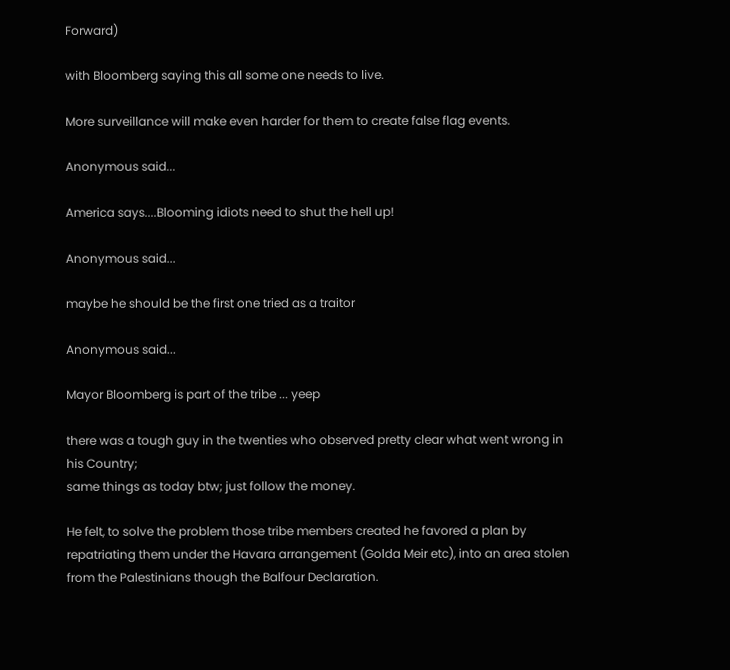Forward)

with Bloomberg saying this all some one needs to live.

More surveillance will make even harder for them to create false flag events.

Anonymous said...

America says....Blooming idiots need to shut the hell up!

Anonymous said...

maybe he should be the first one tried as a traitor

Anonymous said...

Mayor Bloomberg is part of the tribe ... yeep

there was a tough guy in the twenties who observed pretty clear what went wrong in his Country;
same things as today btw; just follow the money.

He felt, to solve the problem those tribe members created he favored a plan by repatriating them under the Havara arrangement (Golda Meir etc), into an area stolen from the Palestinians though the Balfour Declaration.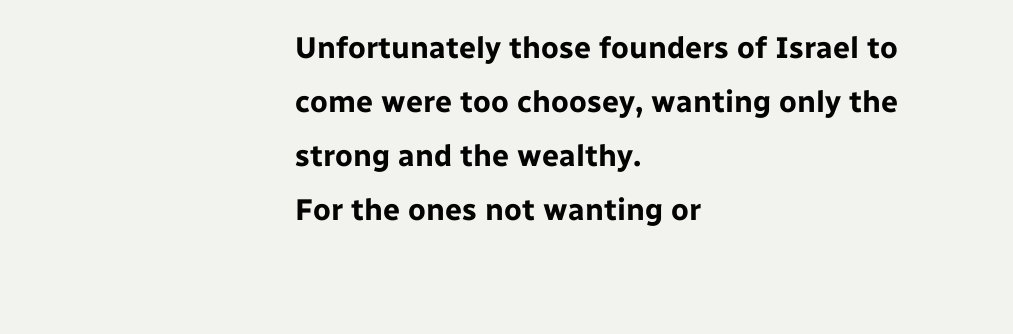Unfortunately those founders of Israel to come were too choosey, wanting only the strong and the wealthy.
For the ones not wanting or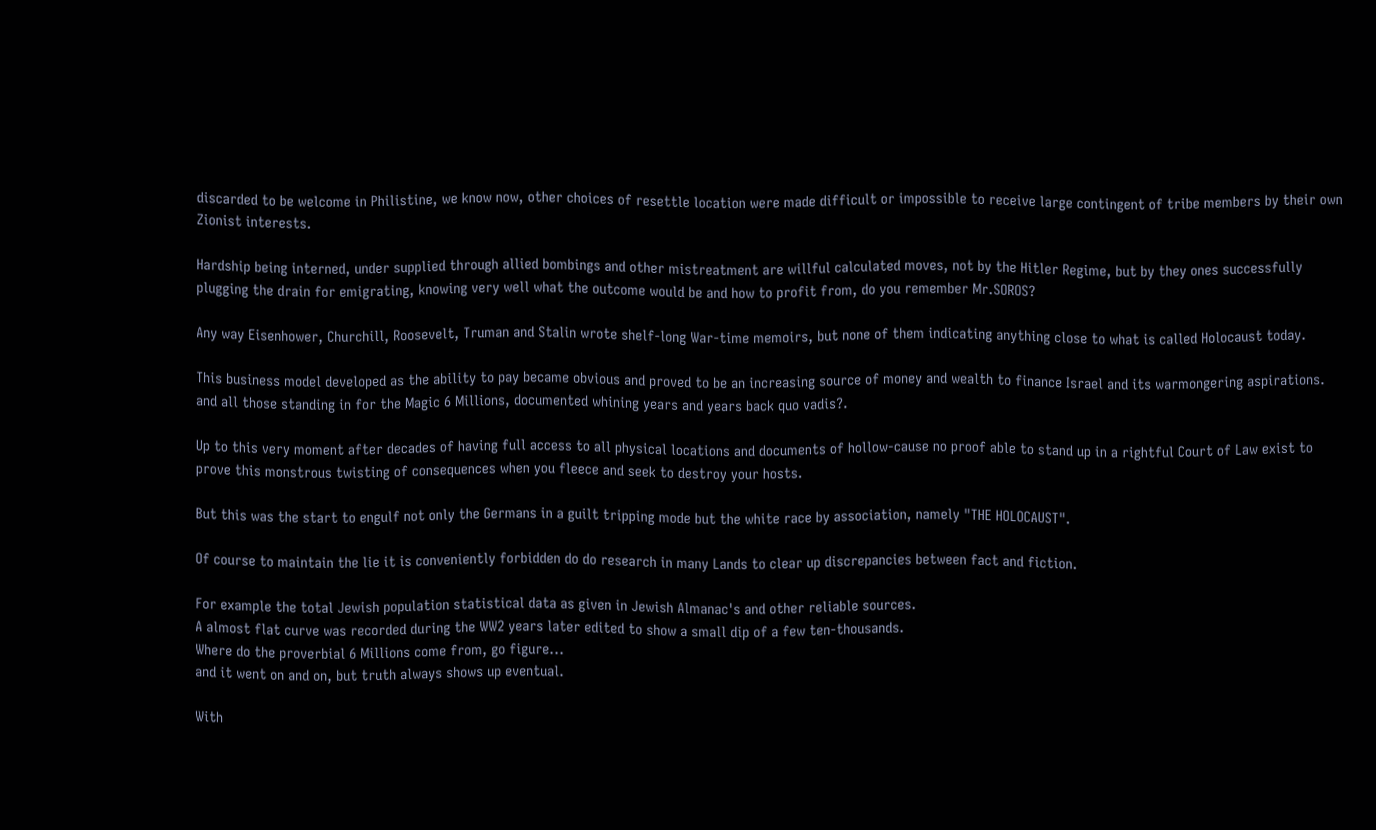discarded to be welcome in Philistine, we know now, other choices of resettle location were made difficult or impossible to receive large contingent of tribe members by their own Zionist interests.

Hardship being interned, under supplied through allied bombings and other mistreatment are willful calculated moves, not by the Hitler Regime, but by they ones successfully plugging the drain for emigrating, knowing very well what the outcome would be and how to profit from, do you remember Mr.SOROS?

Any way Eisenhower, Churchill, Roosevelt, Truman and Stalin wrote shelf-long War-time memoirs, but none of them indicating anything close to what is called Holocaust today.

This business model developed as the ability to pay became obvious and proved to be an increasing source of money and wealth to finance Israel and its warmongering aspirations. and all those standing in for the Magic 6 Millions, documented whining years and years back quo vadis?.

Up to this very moment after decades of having full access to all physical locations and documents of hollow-cause no proof able to stand up in a rightful Court of Law exist to prove this monstrous twisting of consequences when you fleece and seek to destroy your hosts.

But this was the start to engulf not only the Germans in a guilt tripping mode but the white race by association, namely "THE HOLOCAUST".

Of course to maintain the lie it is conveniently forbidden do do research in many Lands to clear up discrepancies between fact and fiction.

For example the total Jewish population statistical data as given in Jewish Almanac's and other reliable sources.
A almost flat curve was recorded during the WW2 years later edited to show a small dip of a few ten-thousands.
Where do the proverbial 6 Millions come from, go figure...
and it went on and on, but truth always shows up eventual.

With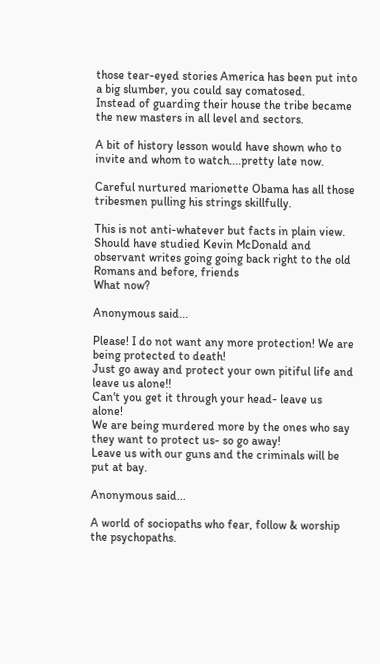those tear-eyed stories America has been put into a big slumber, you could say comatosed.
Instead of guarding their house the tribe became the new masters in all level and sectors.

A bit of history lesson would have shown who to invite and whom to watch....pretty late now.

Careful nurtured marionette Obama has all those tribesmen pulling his strings skillfully.

This is not anti-whatever but facts in plain view.
Should have studied Kevin McDonald and observant writes going going back right to the old Romans and before, friends
What now?

Anonymous said...

Please! I do not want any more protection! We are being protected to death!
Just go away and protect your own pitiful life and leave us alone!!
Can't you get it through your head- leave us alone!
We are being murdered more by the ones who say they want to protect us- so go away!
Leave us with our guns and the criminals will be put at bay.

Anonymous said...

A world of sociopaths who fear, follow & worship the psychopaths.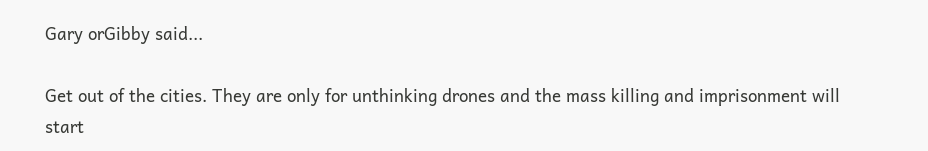Gary orGibby said...

Get out of the cities. They are only for unthinking drones and the mass killing and imprisonment will start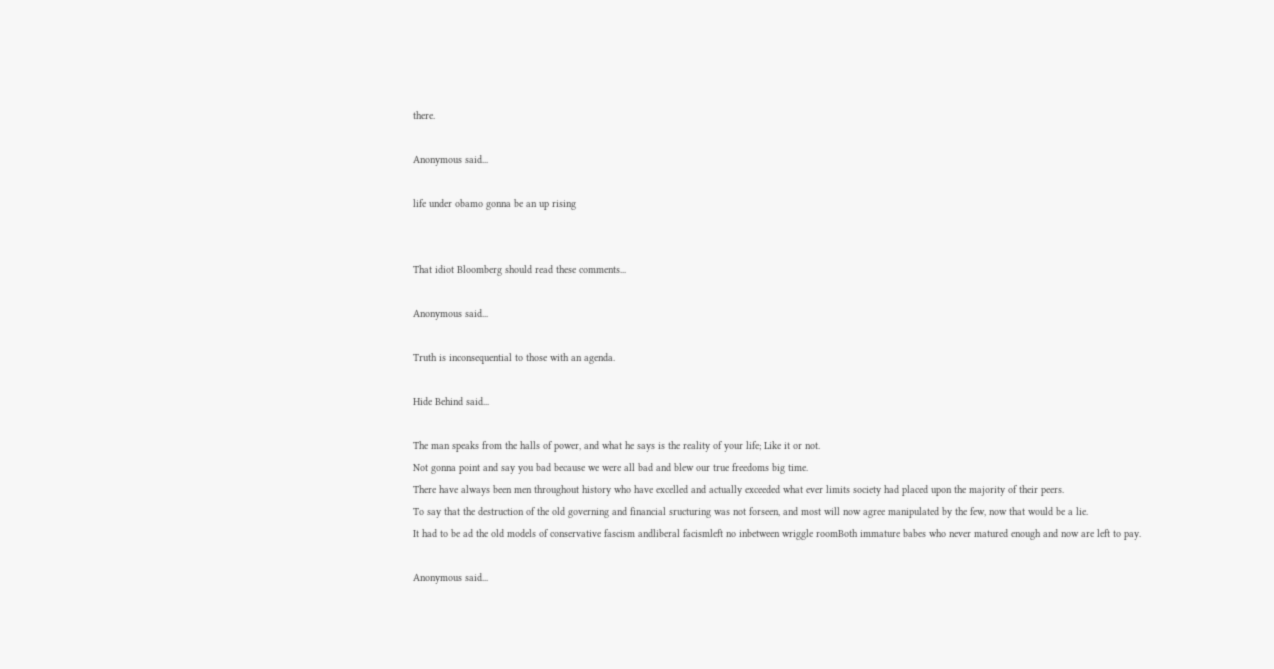there.

Anonymous said...

life under obamo gonna be an up rising


That idiot Bloomberg should read these comments...

Anonymous said...

Truth is inconsequential to those with an agenda.

Hide Behind said...

The man speaks from the halls of power, and what he says is the reality of your life; Like it or not.
Not gonna point and say you bad because we were all bad and blew our true freedoms big time.
There have always been men throughout history who have excelled and actually exceeded what ever limits society had placed upon the majority of their peers.
To say that the destruction of the old governing and financial sructuring was not forseen, and most will now agree manipulated by the few, now that would be a lie.
It had to be ad the old models of conservative fascism andliberal facismleft no inbetween wriggle roomBoth immature babes who never matured enough and now are left to pay.

Anonymous said...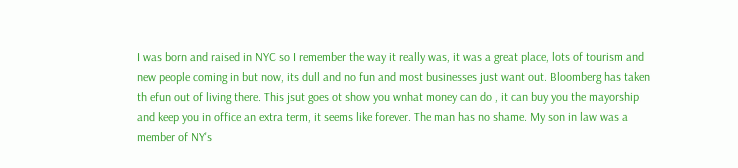I was born and raised in NYC so I remember the way it really was, it was a great place, lots of tourism and new people coming in but now, its dull and no fun and most businesses just want out. Bloomberg has taken th efun out of living there. This jsut goes ot show you wnhat money can do , it can buy you the mayorship and keep you in office an extra term, it seems like forever. The man has no shame. My son in law was a member of NY's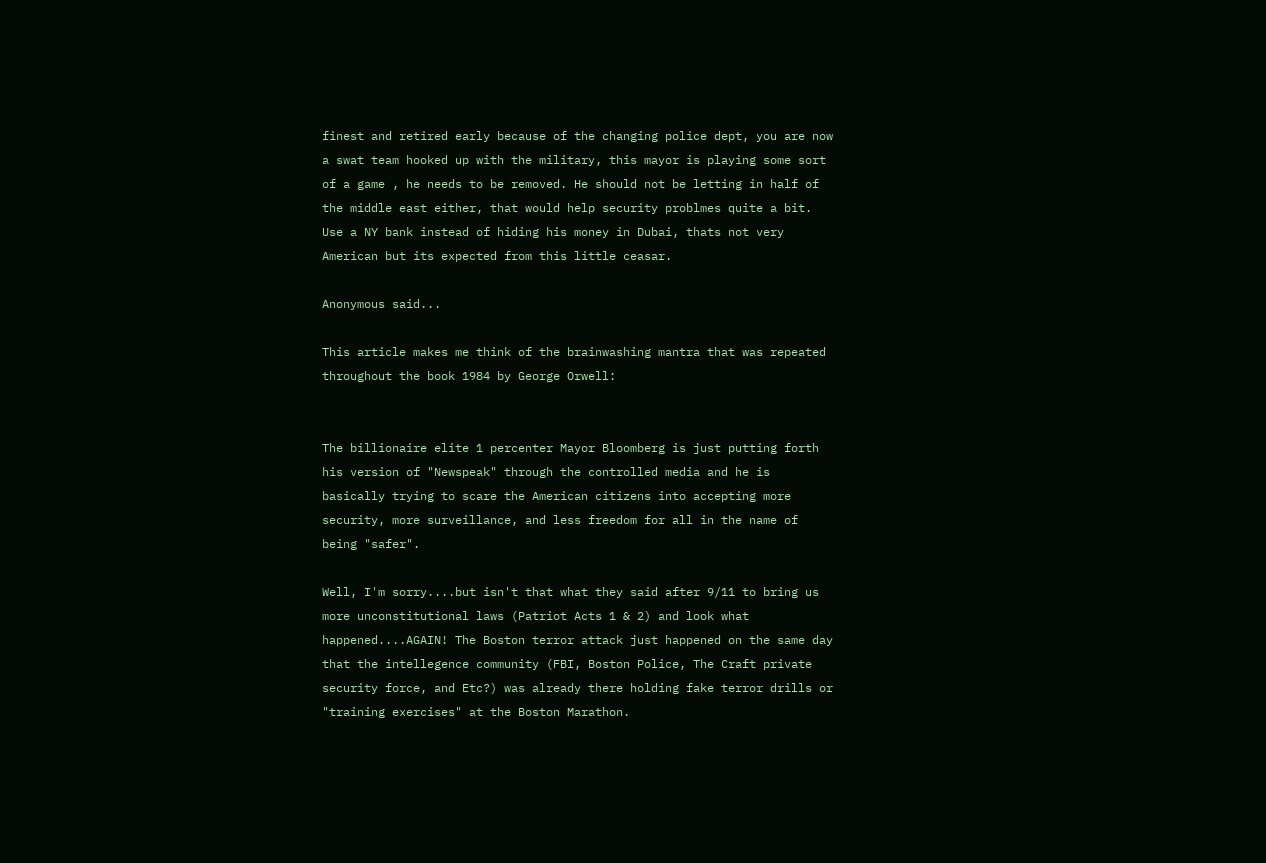finest and retired early because of the changing police dept, you are now a swat team hooked up with the military, this mayor is playing some sort of a game , he needs to be removed. He should not be letting in half of the middle east either, that would help security problmes quite a bit. Use a NY bank instead of hiding his money in Dubai, thats not very American but its expected from this little ceasar.

Anonymous said...

This article makes me think of the brainwashing mantra that was repeated throughout the book 1984 by George Orwell:


The billionaire elite 1 percenter Mayor Bloomberg is just putting forth his version of "Newspeak" through the controlled media and he is basically trying to scare the American citizens into accepting more security, more surveillance, and less freedom for all in the name of being "safer".

Well, I'm sorry....but isn't that what they said after 9/11 to bring us more unconstitutional laws (Patriot Acts 1 & 2) and look what happened....AGAIN! The Boston terror attack just happened on the same day that the intellegence community (FBI, Boston Police, The Craft private security force, and Etc?) was already there holding fake terror drills or "training exercises" at the Boston Marathon.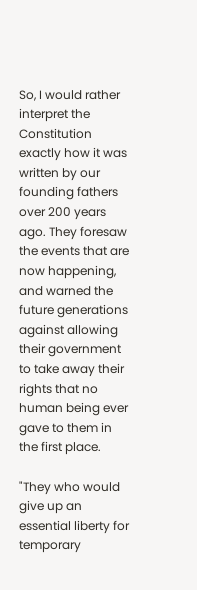So, I would rather interpret the Constitution exactly how it was written by our founding fathers over 200 years ago. They foresaw the events that are now happening, and warned the future generations against allowing their government to take away their rights that no human being ever gave to them in the first place.

"They who would give up an essential liberty for temporary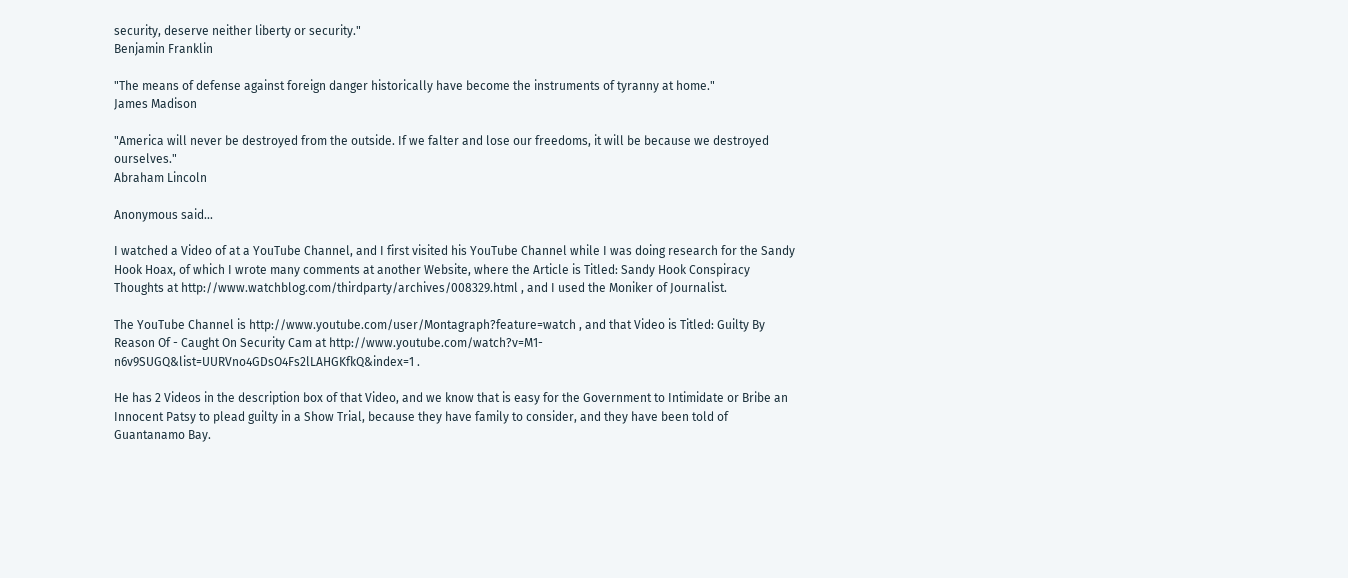security, deserve neither liberty or security."
Benjamin Franklin

"The means of defense against foreign danger historically have become the instruments of tyranny at home."
James Madison

"America will never be destroyed from the outside. If we falter and lose our freedoms, it will be because we destroyed ourselves."
Abraham Lincoln

Anonymous said...

I watched a Video of at a YouTube Channel, and I first visited his YouTube Channel while I was doing research for the Sandy Hook Hoax, of which I wrote many comments at another Website, where the Article is Titled: Sandy Hook Conspiracy Thoughts at http://www.watchblog.com/thirdparty/archives/008329.html , and I used the Moniker of Journalist.

The YouTube Channel is http://www.youtube.com/user/Montagraph?feature=watch , and that Video is Titled: Guilty By Reason Of - Caught On Security Cam at http://www.youtube.com/watch?v=M1-n6v9SUGQ&list=UURVno4GDsO4Fs2lLAHGKfkQ&index=1 .

He has 2 Videos in the description box of that Video, and we know that is easy for the Government to Intimidate or Bribe an Innocent Patsy to plead guilty in a Show Trial, because they have family to consider, and they have been told of Guantanamo Bay.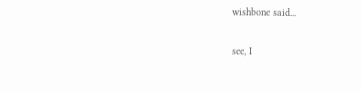wishbone said...

see, I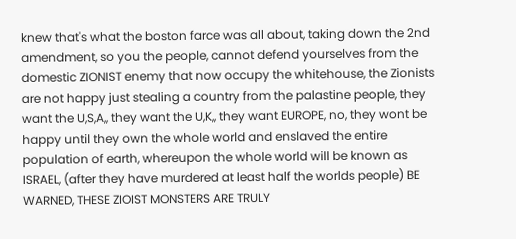knew that's what the boston farce was all about, taking down the 2nd amendment, so you the people, cannot defend yourselves from the domestic ZIONIST enemy that now occupy the whitehouse, the Zionists are not happy just stealing a country from the palastine people, they want the U,S,A,, they want the U,K,, they want EUROPE, no, they wont be happy until they own the whole world and enslaved the entire population of earth, whereupon the whole world will be known as ISRAEL, (after they have murdered at least half the worlds people) BE WARNED, THESE ZIOIST MONSTERS ARE TRULY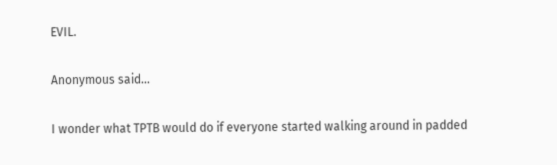EVIL.

Anonymous said...

I wonder what TPTB would do if everyone started walking around in padded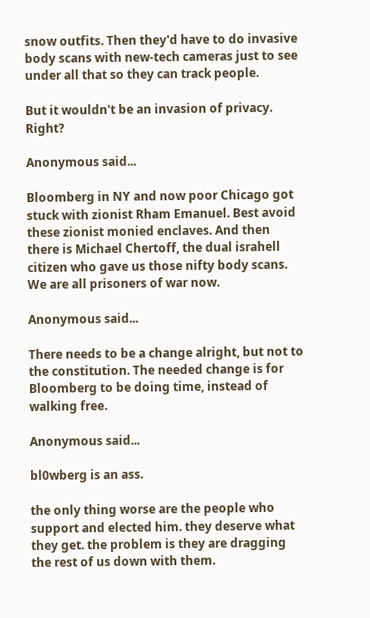snow outfits. Then they'd have to do invasive body scans with new-tech cameras just to see under all that so they can track people.

But it wouldn't be an invasion of privacy. Right?

Anonymous said...

Bloomberg in NY and now poor Chicago got stuck with zionist Rham Emanuel. Best avoid these zionist monied enclaves. And then there is Michael Chertoff, the dual israhell citizen who gave us those nifty body scans. We are all prisoners of war now.

Anonymous said...

There needs to be a change alright, but not to the constitution. The needed change is for Bloomberg to be doing time, instead of walking free.

Anonymous said...

bl0wberg is an ass.

the only thing worse are the people who support and elected him. they deserve what they get. the problem is they are dragging the rest of us down with them.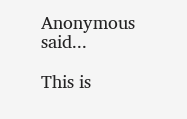Anonymous said...

This is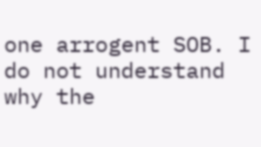one arrogent SOB. I do not understand why the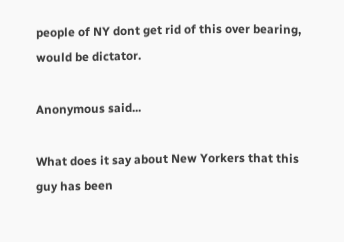people of NY dont get rid of this over bearing, would be dictator.

Anonymous said...

What does it say about New Yorkers that this guy has been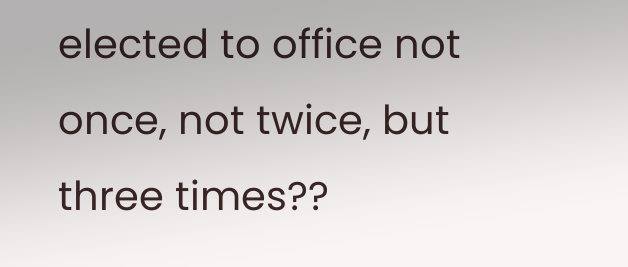elected to office not once, not twice, but three times??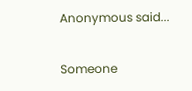Anonymous said...

Someone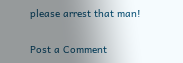please arrest that man!

Post a Comment